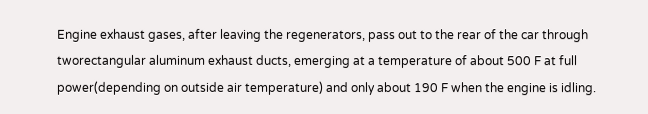Engine exhaust gases, after leaving the regenerators, pass out to the rear of the car through tworectangular aluminum exhaust ducts, emerging at a temperature of about 500 F at full power(depending on outside air temperature) and only about 190 F when the engine is idling.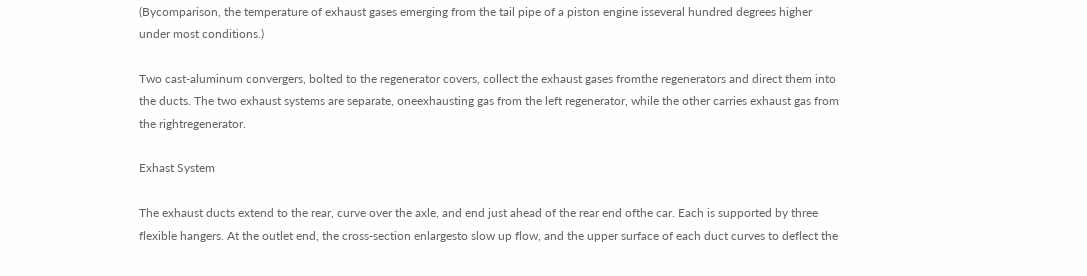(Bycomparison, the temperature of exhaust gases emerging from the tail pipe of a piston engine isseveral hundred degrees higher under most conditions.)

Two cast-aluminum convergers, bolted to the regenerator covers, collect the exhaust gases fromthe regenerators and direct them into the ducts. The two exhaust systems are separate, oneexhausting gas from the left regenerator, while the other carries exhaust gas from the rightregenerator.

Exhast System

The exhaust ducts extend to the rear, curve over the axle, and end just ahead of the rear end ofthe car. Each is supported by three flexible hangers. At the outlet end, the cross-section enlargesto slow up flow, and the upper surface of each duct curves to deflect the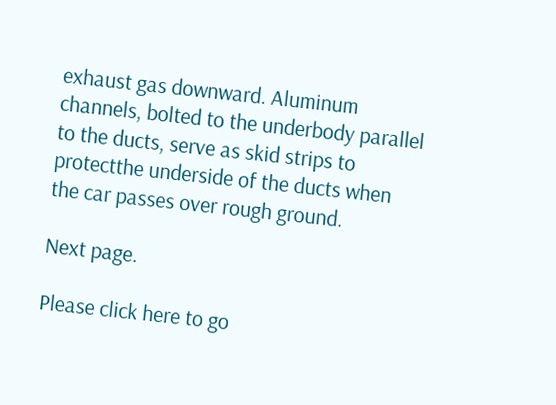exhaust gas downward. Aluminum channels, bolted to the underbody parallel to the ducts, serve as skid strips to protectthe underside of the ducts when the car passes over rough ground.

Next page.

Please click here to go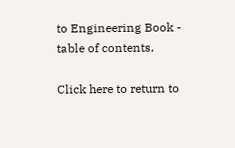to Engineering Book - table of contents.

Click here to return to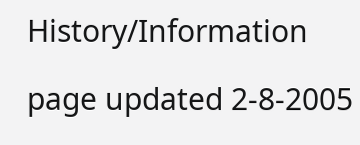History/Information

page updated 2-8-2005